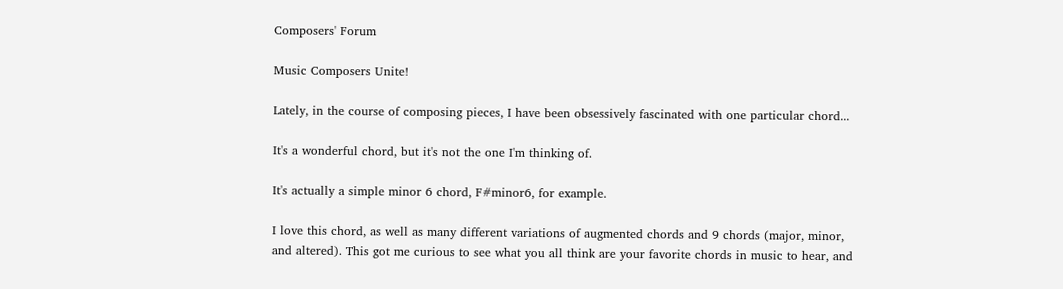Composers' Forum

Music Composers Unite!

Lately, in the course of composing pieces, I have been obsessively fascinated with one particular chord...

It's a wonderful chord, but it's not the one I'm thinking of.

It's actually a simple minor 6 chord, F#minor6, for example.

I love this chord, as well as many different variations of augmented chords and 9 chords (major, minor, and altered). This got me curious to see what you all think are your favorite chords in music to hear, and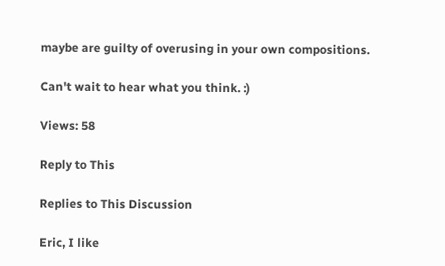maybe are guilty of overusing in your own compositions.

Can't wait to hear what you think. :)

Views: 58

Reply to This

Replies to This Discussion

Eric, I like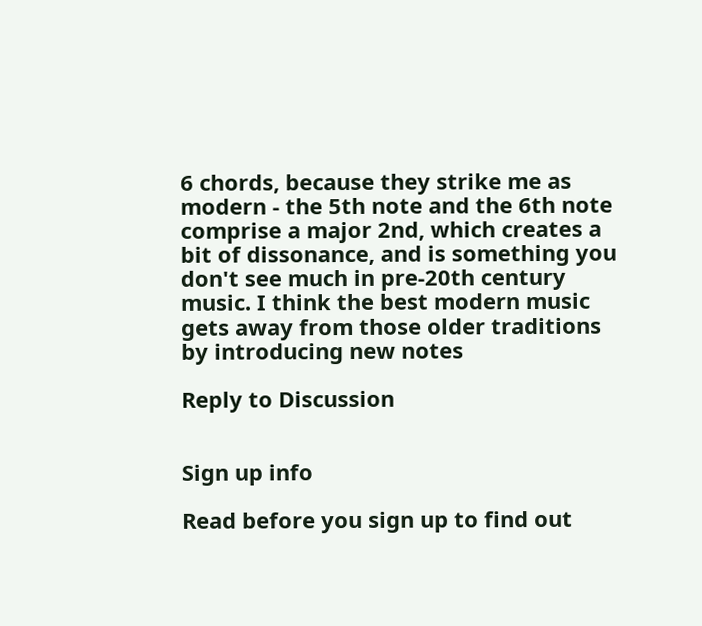6 chords, because they strike me as modern - the 5th note and the 6th note comprise a major 2nd, which creates a bit of dissonance, and is something you don't see much in pre-20th century music. I think the best modern music gets away from those older traditions by introducing new notes

Reply to Discussion


Sign up info

Read before you sign up to find out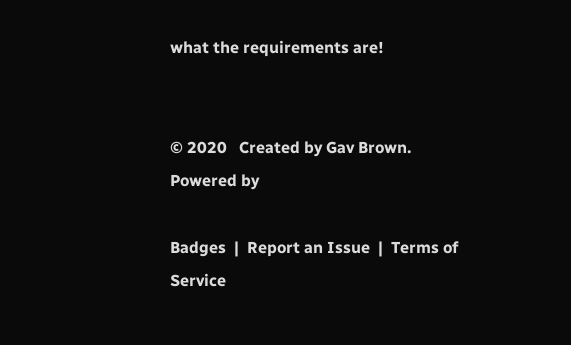what the requirements are!


© 2020   Created by Gav Brown.   Powered by

Badges  |  Report an Issue  |  Terms of Service